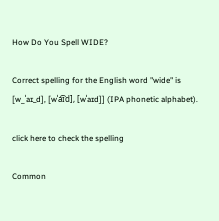How Do You Spell WIDE?

Correct spelling for the English word "wide" is [w_ˈaɪ_d], [wˈa͡ɪd], [wˈaɪd]] (IPA phonetic alphabet).

click here to check the spelling

Common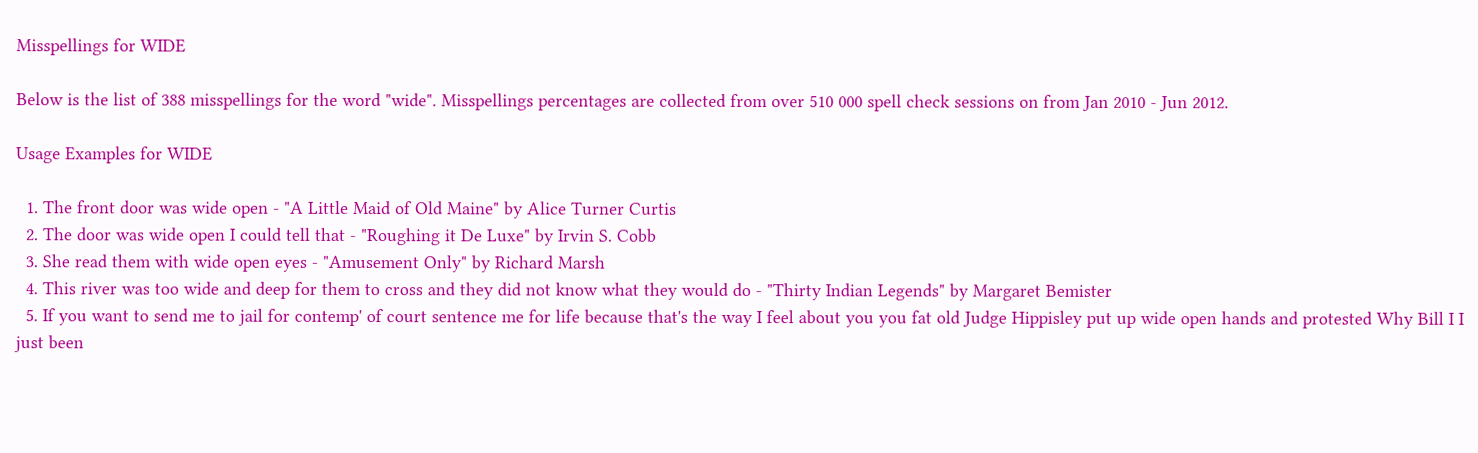Misspellings for WIDE

Below is the list of 388 misspellings for the word "wide". Misspellings percentages are collected from over 510 000 spell check sessions on from Jan 2010 - Jun 2012.

Usage Examples for WIDE

  1. The front door was wide open - "A Little Maid of Old Maine" by Alice Turner Curtis
  2. The door was wide open I could tell that - "Roughing it De Luxe" by Irvin S. Cobb
  3. She read them with wide open eyes - "Amusement Only" by Richard Marsh
  4. This river was too wide and deep for them to cross and they did not know what they would do - "Thirty Indian Legends" by Margaret Bemister
  5. If you want to send me to jail for contemp' of court sentence me for life because that's the way I feel about you you fat old Judge Hippisley put up wide open hands and protested Why Bill I I just been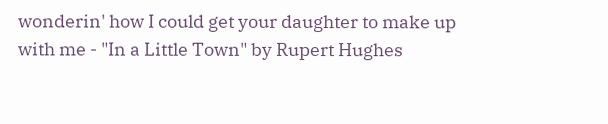wonderin' how I could get your daughter to make up with me - "In a Little Town" by Rupert Hughes